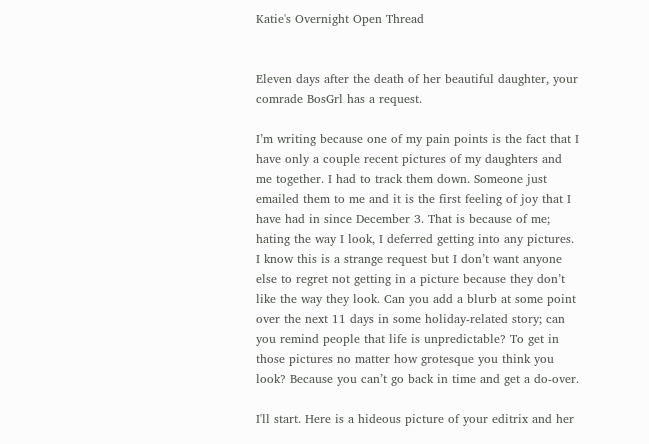Katie's Overnight Open Thread


Eleven days after the death of her beautiful daughter, your comrade BosGrl has a request.

I’m writing because one of my pain points is the fact that I have only a couple recent pictures of my daughters and me together. I had to track them down. Someone just emailed them to me and it is the first feeling of joy that I have had in since December 3. That is because of me; hating the way I look, I deferred getting into any pictures. I know this is a strange request but I don’t want anyone else to regret not getting in a picture because they don’t like the way they look. Can you add a blurb at some point over the next 11 days in some holiday-related story; can you remind people that life is unpredictable? To get in those pictures no matter how grotesque you think you look? Because you can’t go back in time and get a do-over.

I'll start. Here is a hideous picture of your editrix and her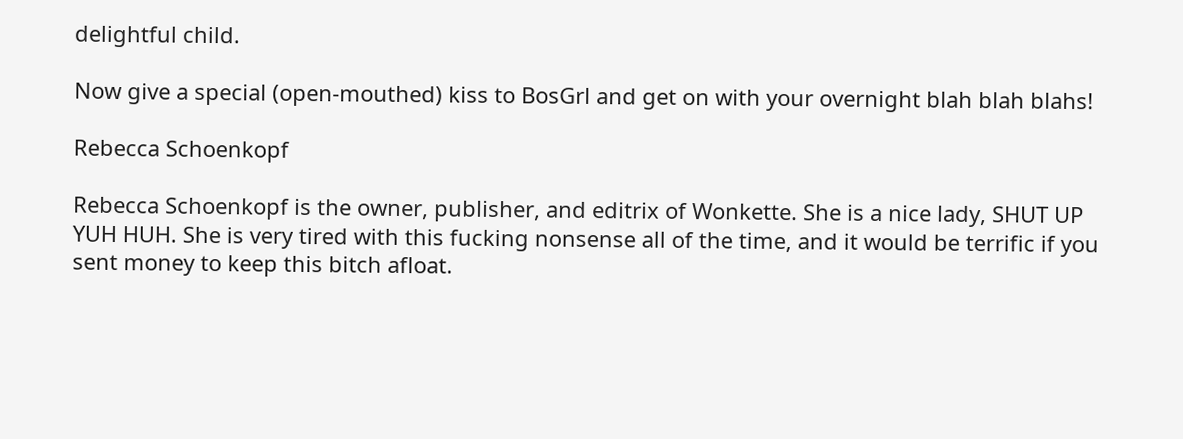delightful child.

Now give a special (open-mouthed) kiss to BosGrl and get on with your overnight blah blah blahs!

Rebecca Schoenkopf

Rebecca Schoenkopf is the owner, publisher, and editrix of Wonkette. She is a nice lady, SHUT UP YUH HUH. She is very tired with this fucking nonsense all of the time, and it would be terrific if you sent money to keep this bitch afloat.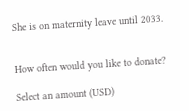She is on maternity leave until 2033.


How often would you like to donate?

Select an amount (USD)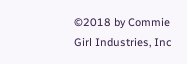©2018 by Commie Girl Industries, Inc